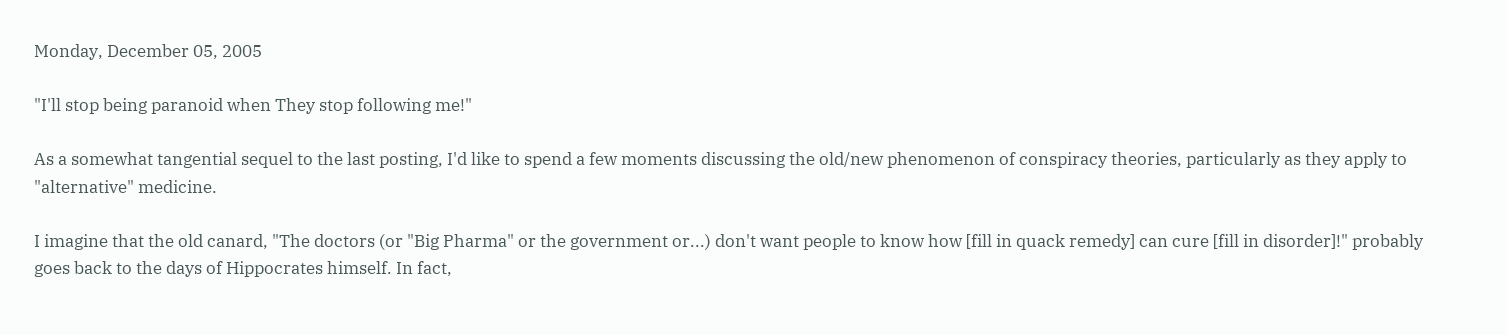Monday, December 05, 2005

"I'll stop being paranoid when They stop following me!"

As a somewhat tangential sequel to the last posting, I'd like to spend a few moments discussing the old/new phenomenon of conspiracy theories, particularly as they apply to "alternative" medicine.

I imagine that the old canard, "The doctors (or "Big Pharma" or the government or...) don't want people to know how [fill in quack remedy] can cure [fill in disorder]!" probably goes back to the days of Hippocrates himself. In fact,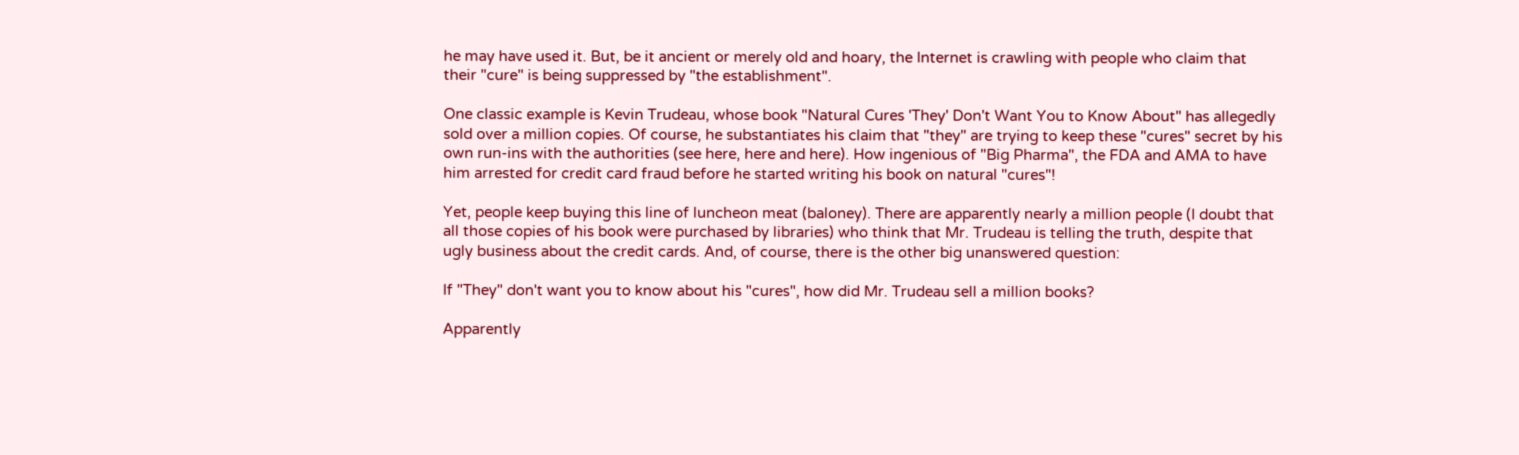he may have used it. But, be it ancient or merely old and hoary, the Internet is crawling with people who claim that their "cure" is being suppressed by "the establishment".

One classic example is Kevin Trudeau, whose book "Natural Cures 'They' Don't Want You to Know About" has allegedly sold over a million copies. Of course, he substantiates his claim that "they" are trying to keep these "cures" secret by his own run-ins with the authorities (see here, here and here). How ingenious of "Big Pharma", the FDA and AMA to have him arrested for credit card fraud before he started writing his book on natural "cures"!

Yet, people keep buying this line of luncheon meat (baloney). There are apparently nearly a million people (I doubt that all those copies of his book were purchased by libraries) who think that Mr. Trudeau is telling the truth, despite that ugly business about the credit cards. And, of course, there is the other big unanswered question:

If "They" don't want you to know about his "cures", how did Mr. Trudeau sell a million books?

Apparently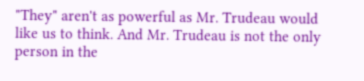"They" aren't as powerful as Mr. Trudeau would like us to think. And Mr. Trudeau is not the only person in the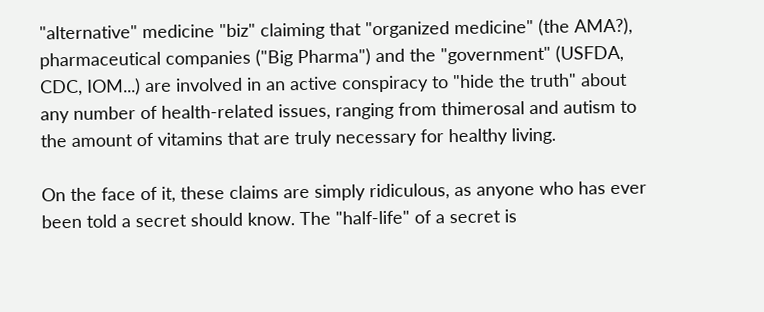"alternative" medicine "biz" claiming that "organized medicine" (the AMA?), pharmaceutical companies ("Big Pharma") and the "government" (USFDA, CDC, IOM...) are involved in an active conspiracy to "hide the truth" about any number of health-related issues, ranging from thimerosal and autism to the amount of vitamins that are truly necessary for healthy living.

On the face of it, these claims are simply ridiculous, as anyone who has ever been told a secret should know. The "half-life" of a secret is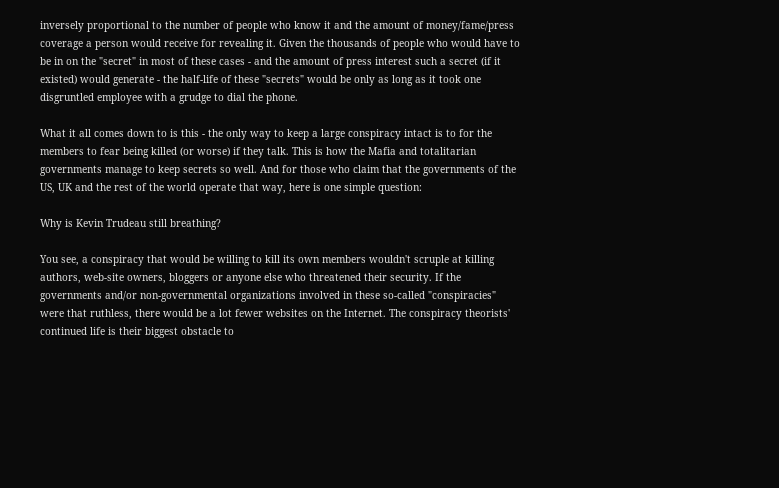inversely proportional to the number of people who know it and the amount of money/fame/press coverage a person would receive for revealing it. Given the thousands of people who would have to be in on the "secret" in most of these cases - and the amount of press interest such a secret (if it existed) would generate - the half-life of these "secrets" would be only as long as it took one disgruntled employee with a grudge to dial the phone.

What it all comes down to is this - the only way to keep a large conspiracy intact is to for the members to fear being killed (or worse) if they talk. This is how the Mafia and totalitarian governments manage to keep secrets so well. And for those who claim that the governments of the US, UK and the rest of the world operate that way, here is one simple question:

Why is Kevin Trudeau still breathing?

You see, a conspiracy that would be willing to kill its own members wouldn't scruple at killing authors, web-site owners, bloggers or anyone else who threatened their security. If the governments and/or non-governmental organizations involved in these so-called "conspiracies" were that ruthless, there would be a lot fewer websites on the Internet. The conspiracy theorists' continued life is their biggest obstacle to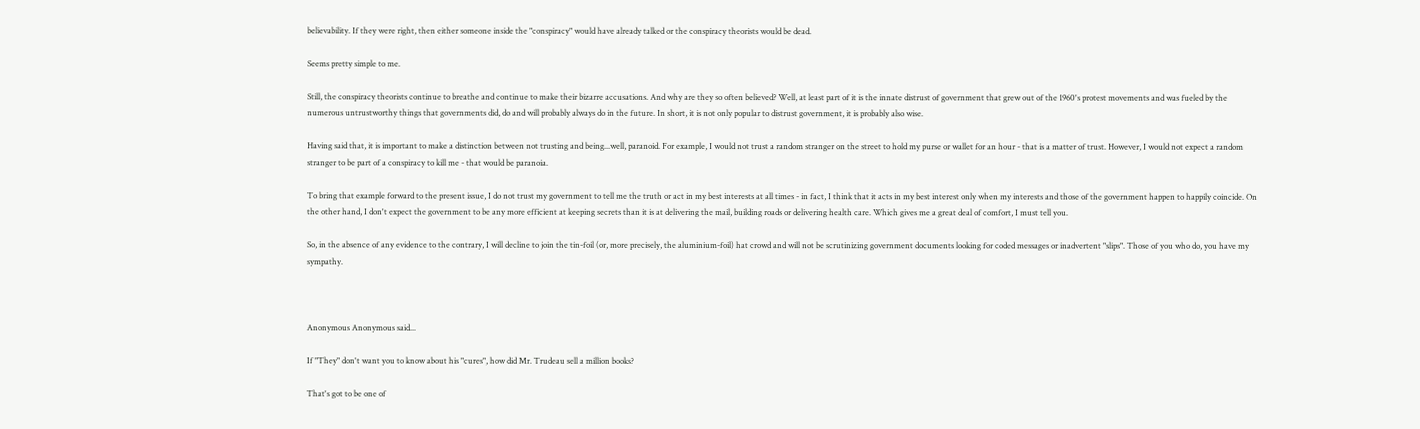believability. If they were right, then either someone inside the "conspiracy" would have already talked or the conspiracy theorists would be dead.

Seems pretty simple to me.

Still, the conspiracy theorists continue to breathe and continue to make their bizarre accusations. And why are they so often believed? Well, at least part of it is the innate distrust of government that grew out of the 1960's protest movements and was fueled by the numerous untrustworthy things that governments did, do and will probably always do in the future. In short, it is not only popular to distrust government, it is probably also wise.

Having said that, it is important to make a distinction between not trusting and being...well, paranoid. For example, I would not trust a random stranger on the street to hold my purse or wallet for an hour - that is a matter of trust. However, I would not expect a random stranger to be part of a conspiracy to kill me - that would be paranoia.

To bring that example forward to the present issue, I do not trust my government to tell me the truth or act in my best interests at all times - in fact, I think that it acts in my best interest only when my interests and those of the government happen to happily coincide. On the other hand, I don't expect the government to be any more efficient at keeping secrets than it is at delivering the mail, building roads or delivering health care. Which gives me a great deal of comfort, I must tell you.

So, in the absence of any evidence to the contrary, I will decline to join the tin-foil (or, more precisely, the aluminium-foil) hat crowd and will not be scrutinizing government documents looking for coded messages or inadvertent "slips". Those of you who do, you have my sympathy.



Anonymous Anonymous said...

If "They" don't want you to know about his "cures", how did Mr. Trudeau sell a million books?

That's got to be one of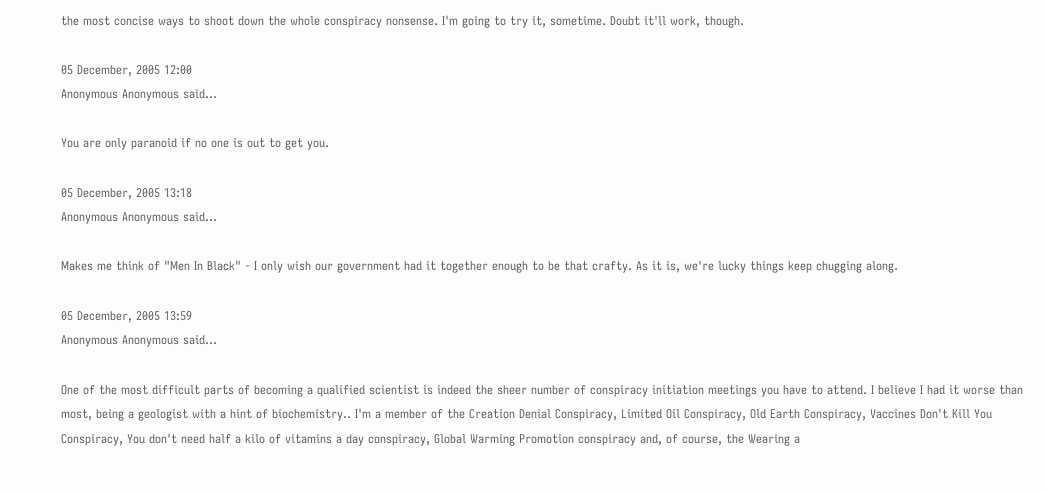the most concise ways to shoot down the whole conspiracy nonsense. I'm going to try it, sometime. Doubt it'll work, though.

05 December, 2005 12:00
Anonymous Anonymous said...

You are only paranoid if no one is out to get you.

05 December, 2005 13:18
Anonymous Anonymous said...

Makes me think of "Men In Black" - I only wish our government had it together enough to be that crafty. As it is, we're lucky things keep chugging along.

05 December, 2005 13:59
Anonymous Anonymous said...

One of the most difficult parts of becoming a qualified scientist is indeed the sheer number of conspiracy initiation meetings you have to attend. I believe I had it worse than most, being a geologist with a hint of biochemistry.. I'm a member of the Creation Denial Conspiracy, Limited Oil Conspiracy, Old Earth Conspiracy, Vaccines Don't Kill You Conspiracy, You don't need half a kilo of vitamins a day conspiracy, Global Warming Promotion conspiracy and, of course, the Wearing a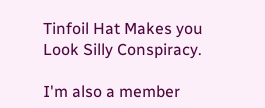Tinfoil Hat Makes you Look Silly Conspiracy.

I'm also a member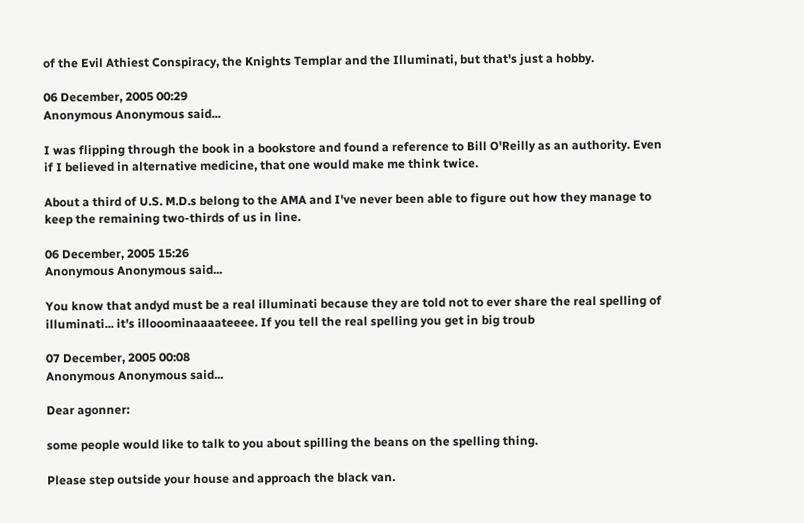of the Evil Athiest Conspiracy, the Knights Templar and the Illuminati, but that's just a hobby.

06 December, 2005 00:29
Anonymous Anonymous said...

I was flipping through the book in a bookstore and found a reference to Bill O'Reilly as an authority. Even if I believed in alternative medicine, that one would make me think twice.

About a third of U.S. M.D.s belong to the AMA and I've never been able to figure out how they manage to keep the remaining two-thirds of us in line.

06 December, 2005 15:26
Anonymous Anonymous said...

You know that andyd must be a real illuminati because they are told not to ever share the real spelling of illuminati... it's illooominaaaateeee. If you tell the real spelling you get in big troub

07 December, 2005 00:08
Anonymous Anonymous said...

Dear agonner:

some people would like to talk to you about spilling the beans on the spelling thing.

Please step outside your house and approach the black van.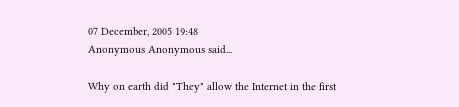07 December, 2005 19:48
Anonymous Anonymous said...

Why on earth did "They" allow the Internet in the first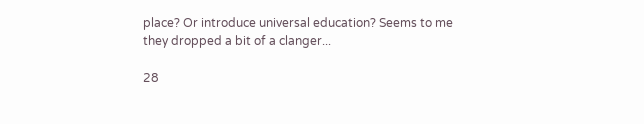place? Or introduce universal education? Seems to me they dropped a bit of a clanger...

28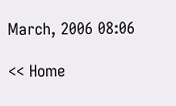March, 2006 08:06

<< Home